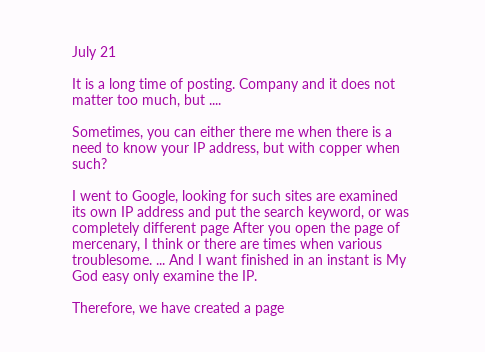July 21

It is a long time of posting. Company and it does not matter too much, but ....

Sometimes, you can either there me when there is a need to know your IP address, but with copper when such?

I went to Google, looking for such sites are examined its own IP address and put the search keyword, or was completely different page After you open the page of mercenary, I think or there are times when various troublesome. ... And I want finished in an instant is My God easy only examine the IP.

Therefore, we have created a page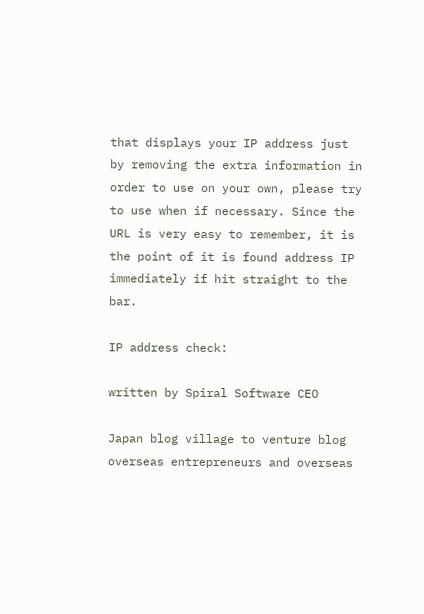that displays your IP address just by removing the extra information in order to use on your own, please try to use when if necessary. Since the URL is very easy to remember, it is the point of it is found address IP immediately if hit straight to the bar.

IP address check:

written by Spiral Software CEO

Japan blog village to venture blog overseas entrepreneurs and overseas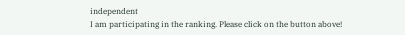independent
I am participating in the ranking. Please click on the button above!